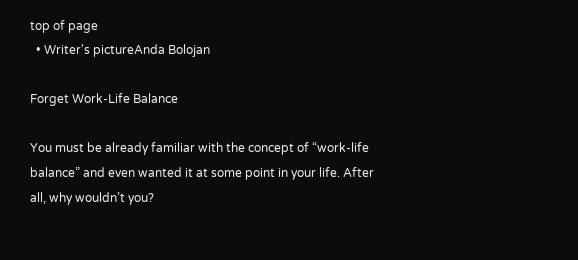top of page
  • Writer's pictureAnda Bolojan

Forget Work-Life Balance

You must be already familiar with the concept of “work-life balance” and even wanted it at some point in your life. After all, why wouldn’t you?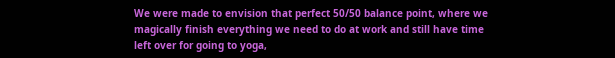We were made to envision that perfect 50/50 balance point, where we magically finish everything we need to do at work and still have time left over for going to yoga,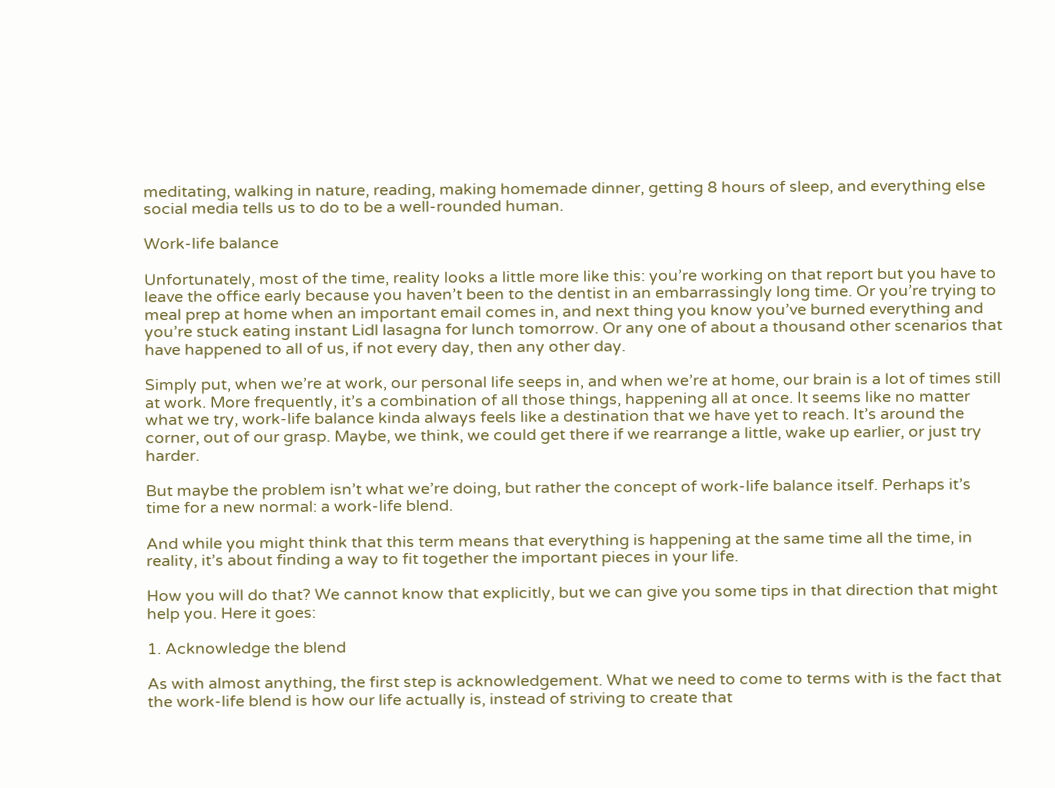meditating, walking in nature, reading, making homemade dinner, getting 8 hours of sleep, and everything else social media tells us to do to be a well-rounded human.

Work-life balance

Unfortunately, most of the time, reality looks a little more like this: you’re working on that report but you have to leave the office early because you haven’t been to the dentist in an embarrassingly long time. Or you’re trying to meal prep at home when an important email comes in, and next thing you know you’ve burned everything and you’re stuck eating instant Lidl lasagna for lunch tomorrow. Or any one of about a thousand other scenarios that have happened to all of us, if not every day, then any other day.

Simply put, when we’re at work, our personal life seeps in, and when we’re at home, our brain is a lot of times still at work. More frequently, it’s a combination of all those things, happening all at once. It seems like no matter what we try, work-life balance kinda always feels like a destination that we have yet to reach. It’s around the corner, out of our grasp. Maybe, we think, we could get there if we rearrange a little, wake up earlier, or just try harder.

But maybe the problem isn’t what we’re doing, but rather the concept of work-life balance itself. Perhaps it’s time for a new normal: a work-life blend.

And while you might think that this term means that everything is happening at the same time all the time, in reality, it’s about finding a way to fit together the important pieces in your life.

How you will do that? We cannot know that explicitly, but we can give you some tips in that direction that might help you. Here it goes:

1. Acknowledge the blend

As with almost anything, the first step is acknowledgement. What we need to come to terms with is the fact that the work-life blend is how our life actually is, instead of striving to create that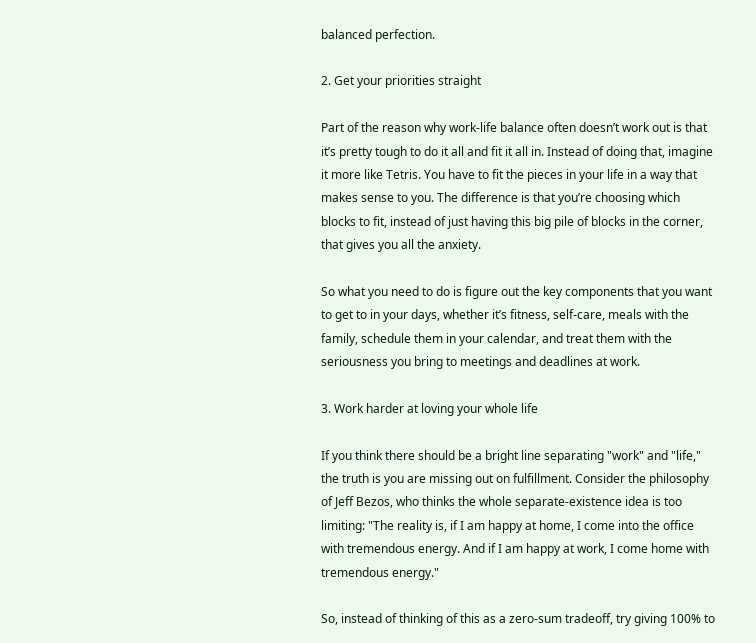balanced perfection.

2. Get your priorities straight

Part of the reason why work-life balance often doesn’t work out is that it’s pretty tough to do it all and fit it all in. Instead of doing that, imagine it more like Tetris. You have to fit the pieces in your life in a way that makes sense to you. The difference is that you’re choosing which blocks to fit, instead of just having this big pile of blocks in the corner, that gives you all the anxiety.

So what you need to do is figure out the key components that you want to get to in your days, whether it’s fitness, self-care, meals with the family, schedule them in your calendar, and treat them with the seriousness you bring to meetings and deadlines at work.

3. Work harder at loving your whole life

If you think there should be a bright line separating "work" and "life," the truth is you are missing out on fulfillment. Consider the philosophy of Jeff Bezos, who thinks the whole separate-existence idea is too limiting: "The reality is, if I am happy at home, I come into the office with tremendous energy. And if I am happy at work, I come home with tremendous energy."

So, instead of thinking of this as a zero-sum tradeoff, try giving 100% to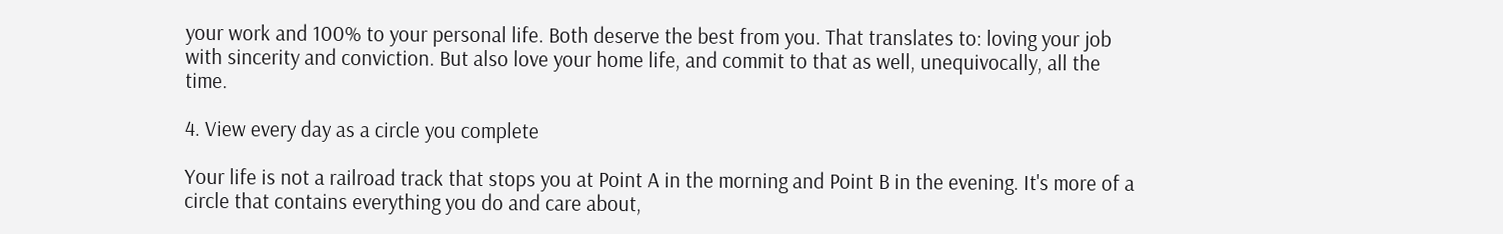your work and 100% to your personal life. Both deserve the best from you. That translates to: loving your job with sincerity and conviction. But also love your home life, and commit to that as well, unequivocally, all the time.

4. View every day as a circle you complete

Your life is not a railroad track that stops you at Point A in the morning and Point B in the evening. It's more of a circle that contains everything you do and care about,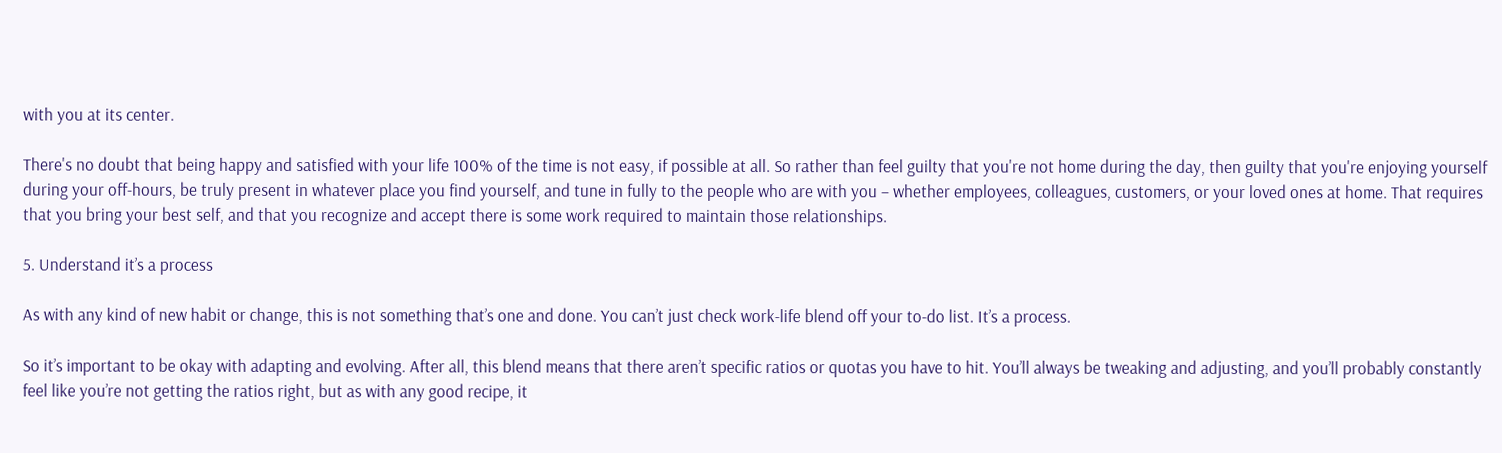with you at its center.

There's no doubt that being happy and satisfied with your life 100% of the time is not easy, if possible at all. So rather than feel guilty that you're not home during the day, then guilty that you're enjoying yourself during your off-hours, be truly present in whatever place you find yourself, and tune in fully to the people who are with you – whether employees, colleagues, customers, or your loved ones at home. That requires that you bring your best self, and that you recognize and accept there is some work required to maintain those relationships.

5. Understand it’s a process

As with any kind of new habit or change, this is not something that’s one and done. You can’t just check work-life blend off your to-do list. It’s a process.

So it’s important to be okay with adapting and evolving. After all, this blend means that there aren’t specific ratios or quotas you have to hit. You’ll always be tweaking and adjusting, and you’ll probably constantly feel like you’re not getting the ratios right, but as with any good recipe, it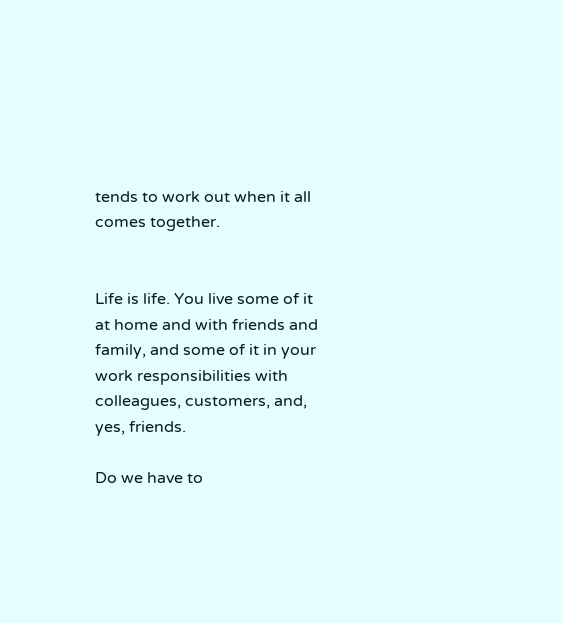tends to work out when it all comes together.


Life is life. You live some of it at home and with friends and family, and some of it in your work responsibilities with colleagues, customers, and, yes, friends.

Do we have to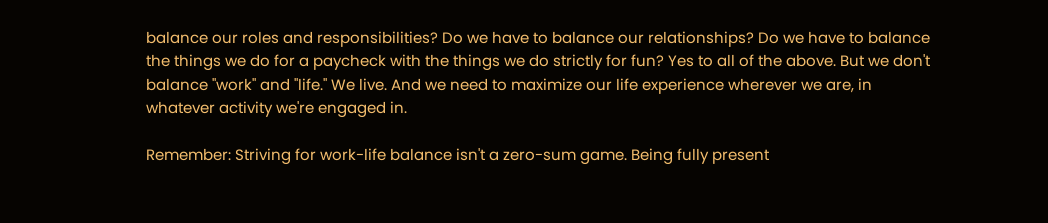balance our roles and responsibilities? Do we have to balance our relationships? Do we have to balance the things we do for a paycheck with the things we do strictly for fun? Yes to all of the above. But we don't balance "work" and "life." We live. And we need to maximize our life experience wherever we are, in whatever activity we're engaged in.

Remember: Striving for work-life balance isn't a zero-sum game. Being fully present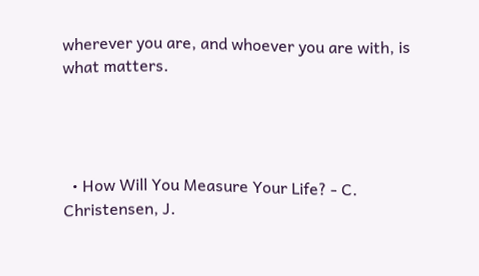wherever you are, and whoever you are with, is what matters.




  • How Will You Measure Your Life? - C. Christensen, J.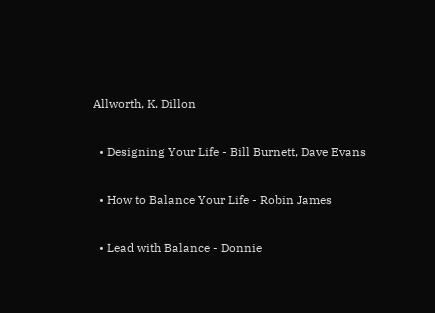Allworth, K. Dillon

  • Designing Your Life - Bill Burnett, Dave Evans

  • How to Balance Your Life - Robin James

  • Lead with Balance - Donnie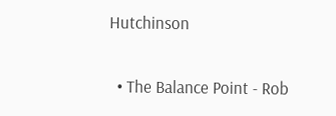Hutchinson

  • The Balance Point - Rob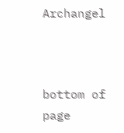Archangel



bottom of page